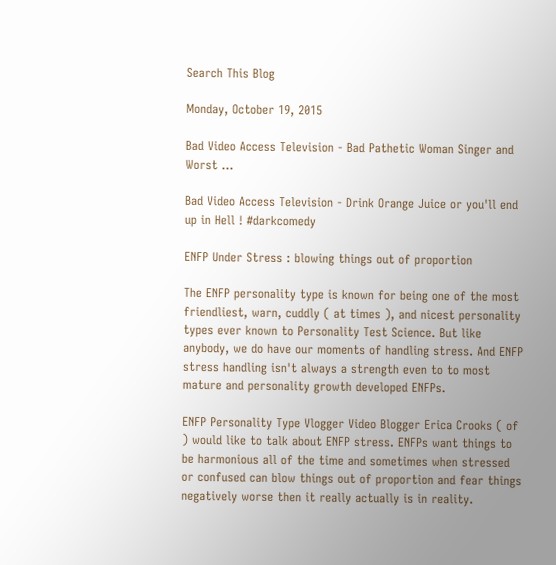Search This Blog

Monday, October 19, 2015

Bad Video Access Television - Bad Pathetic Woman Singer and Worst ...

Bad Video Access Television - Drink Orange Juice or you'll end up in Hell ! #darkcomedy

ENFP Under Stress : blowing things out of proportion

The ENFP personality type is known for being one of the most friendliest, warn, cuddly ( at times ), and nicest personality types ever known to Personality Test Science. But like anybody, we do have our moments of handling stress. And ENFP stress handling isn't always a strength even to to most mature and personality growth developed ENFPs.

ENFP Personality Type Vlogger Video Blogger Erica Crooks ( of ) would like to talk about ENFP stress. ENFPs want things to be harmonious all of the time and sometimes when stressed or confused can blow things out of proportion and fear things negatively worse then it really actually is in reality.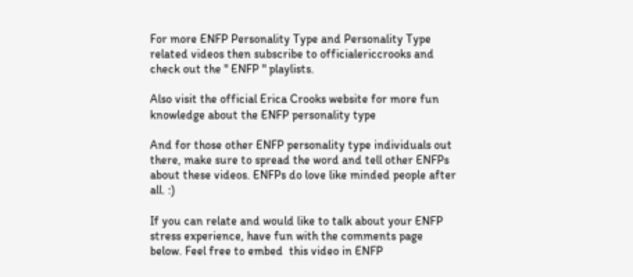For more ENFP Personality Type and Personality Type related videos then subscribe to officialericcrooks and check out the " ENFP " playlists.

Also visit the official Erica Crooks website for more fun knowledge about the ENFP personality type

And for those other ENFP personality type individuals out there, make sure to spread the word and tell other ENFPs about these videos. ENFPs do love like minded people after all. :)

If you can relate and would like to talk about your ENFP stress experience, have fun with the comments page below. Feel free to embed  this video in ENFP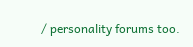/ personality forums too.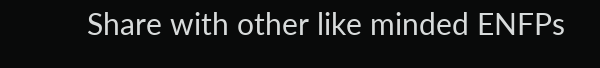Share with other like minded ENFPs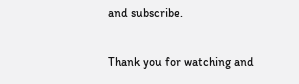and subscribe.

Thank you for watching and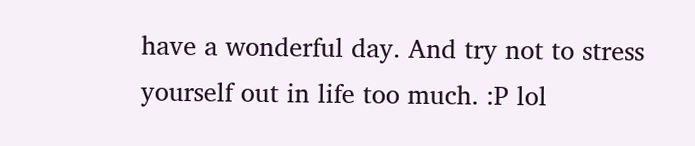have a wonderful day. And try not to stress yourself out in life too much. :P lol